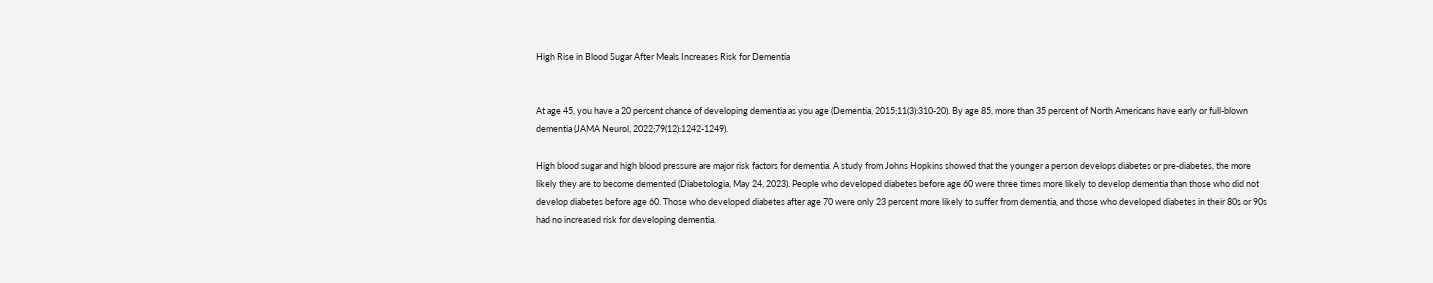High Rise in Blood Sugar After Meals Increases Risk for Dementia


At age 45, you have a 20 percent chance of developing dementia as you age (Dementia, 2015;11(3):310-20). By age 85, more than 35 percent of North Americans have early or full-blown dementia (JAMA Neurol, 2022;79(12):1242-1249).

High blood sugar and high blood pressure are major risk factors for dementia. A study from Johns Hopkins showed that the younger a person develops diabetes or pre-diabetes, the more likely they are to become demented (Diabetologia, May 24, 2023). People who developed diabetes before age 60 were three times more likely to develop dementia than those who did not develop diabetes before age 60. Those who developed diabetes after age 70 were only 23 percent more likely to suffer from dementia, and those who developed diabetes in their 80s or 90s had no increased risk for developing dementia.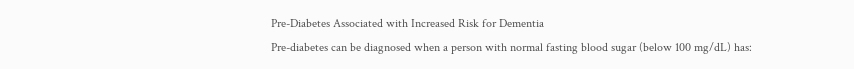Pre-Diabetes Associated with Increased Risk for Dementia
Pre-diabetes can be diagnosed when a person with normal fasting blood sugar (below 100 mg/dL) has: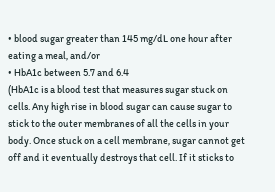• blood sugar greater than 145 mg/dL one hour after eating a meal, and/or
• HbA1c between 5.7 and 6.4
(HbA1c is a blood test that measures sugar stuck on cells. Any high rise in blood sugar can cause sugar to stick to the outer membranes of all the cells in your body. Once stuck on a cell membrane, sugar cannot get off and it eventually destroys that cell. If it sticks to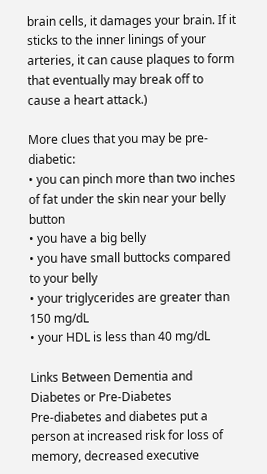brain cells, it damages your brain. If it sticks to the inner linings of your arteries, it can cause plaques to form that eventually may break off to cause a heart attack.)

More clues that you may be pre-diabetic:
• you can pinch more than two inches of fat under the skin near your belly button
• you have a big belly
• you have small buttocks compared to your belly
• your triglycerides are greater than 150 mg/dL
• your HDL is less than 40 mg/dL

Links Between Dementia and Diabetes or Pre-Diabetes
Pre-diabetes and diabetes put a person at increased risk for loss of memory, decreased executive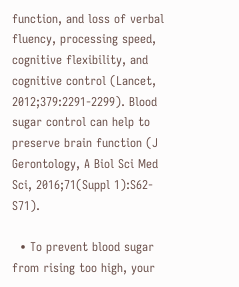function, and loss of verbal fluency, processing speed, cognitive flexibility, and cognitive control (Lancet, 2012;379:2291-2299). Blood sugar control can help to preserve brain function (J Gerontology, A Biol Sci Med Sci, 2016;71(Suppl 1):S62-S71).

  • To prevent blood sugar from rising too high, your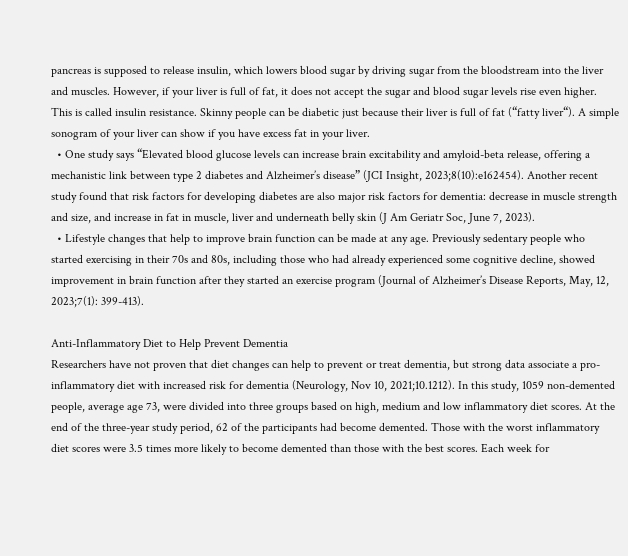pancreas is supposed to release insulin, which lowers blood sugar by driving sugar from the bloodstream into the liver and muscles. However, if your liver is full of fat, it does not accept the sugar and blood sugar levels rise even higher. This is called insulin resistance. Skinny people can be diabetic just because their liver is full of fat (“fatty liver“). A simple sonogram of your liver can show if you have excess fat in your liver.
  • One study says “Elevated blood glucose levels can increase brain excitability and amyloid-beta release, offering a mechanistic link between type 2 diabetes and Alzheimer’s disease” (JCI Insight, 2023;8(10):e162454). Another recent study found that risk factors for developing diabetes are also major risk factors for dementia: decrease in muscle strength and size, and increase in fat in muscle, liver and underneath belly skin (J Am Geriatr Soc, June 7, 2023).
  • Lifestyle changes that help to improve brain function can be made at any age. Previously sedentary people who started exercising in their 70s and 80s, including those who had already experienced some cognitive decline, showed improvement in brain function after they started an exercise program (Journal of Alzheimer’s Disease Reports, May, 12, 2023;7(1): 399-413).

Anti-Inflammatory Diet to Help Prevent Dementia
Researchers have not proven that diet changes can help to prevent or treat dementia, but strong data associate a pro-inflammatory diet with increased risk for dementia (Neurology, Nov 10, 2021;10.1212). In this study, 1059 non-demented people, average age 73, were divided into three groups based on high, medium and low inflammatory diet scores. At the end of the three-year study period, 62 of the participants had become demented. Those with the worst inflammatory diet scores were 3.5 times more likely to become demented than those with the best scores. Each week for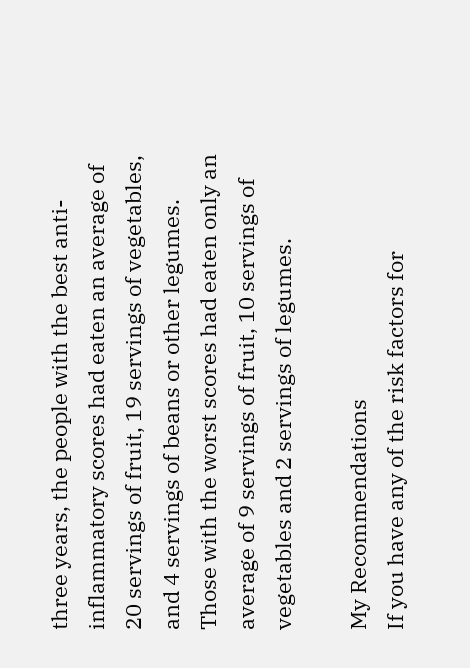three years, the people with the best anti-inflammatory scores had eaten an average of 20 servings of fruit, 19 servings of vegetables, and 4 servings of beans or other legumes. Those with the worst scores had eaten only an average of 9 servings of fruit, 10 servings of vegetables and 2 servings of legumes.

My Recommendations
If you have any of the risk factors for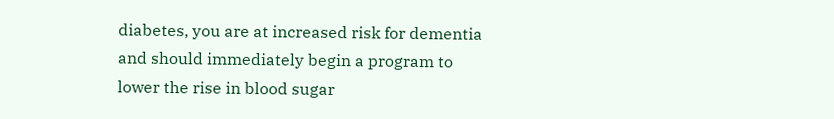diabetes, you are at increased risk for dementia and should immediately begin a program to lower the rise in blood sugar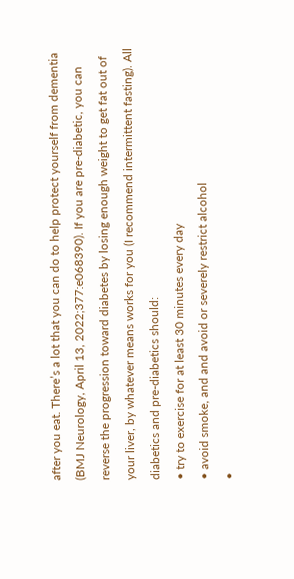after you eat. There’s a lot that you can do to help protect yourself from dementia (BMJ Neurology, April 13, 2022;377:e068390). If you are pre-diabetic, you can reverse the progression toward diabetes by losing enough weight to get fat out of your liver, by whatever means works for you (I recommend intermittent fasting). All diabetics and pre-diabetics should:
• try to exercise for at least 30 minutes every day
• avoid smoke, and and avoid or severely restrict alcohol
•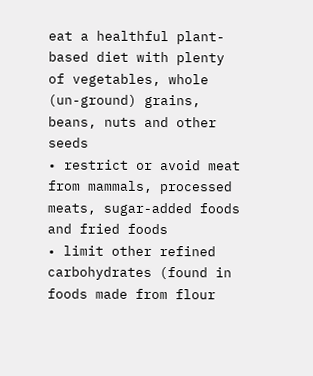eat a healthful plant-based diet with plenty of vegetables, whole (un-ground) grains, beans, nuts and other seeds
• restrict or avoid meat from mammals, processed meats, sugar-added foods and fried foods
• limit other refined carbohydrates (found in foods made from flour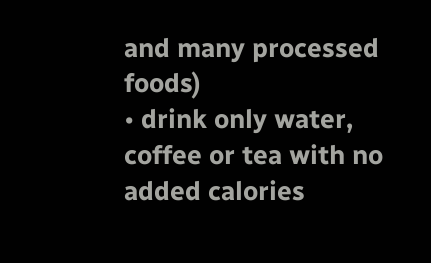and many processed foods)
• drink only water, coffee or tea with no added calories